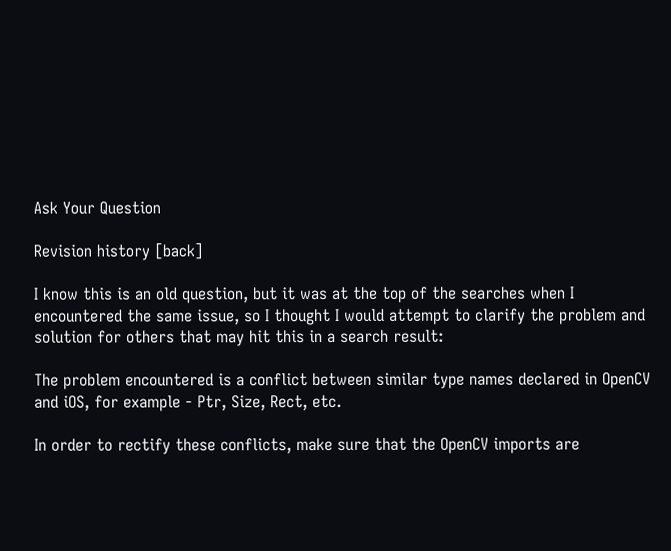Ask Your Question

Revision history [back]

I know this is an old question, but it was at the top of the searches when I encountered the same issue, so I thought I would attempt to clarify the problem and solution for others that may hit this in a search result:

The problem encountered is a conflict between similar type names declared in OpenCV and iOS, for example - Ptr, Size, Rect, etc.

In order to rectify these conflicts, make sure that the OpenCV imports are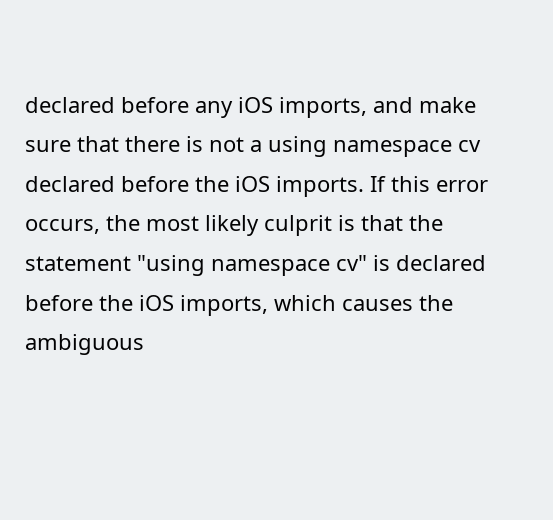declared before any iOS imports, and make sure that there is not a using namespace cv declared before the iOS imports. If this error occurs, the most likely culprit is that the statement "using namespace cv" is declared before the iOS imports, which causes the ambiguous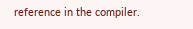reference in the compiler.